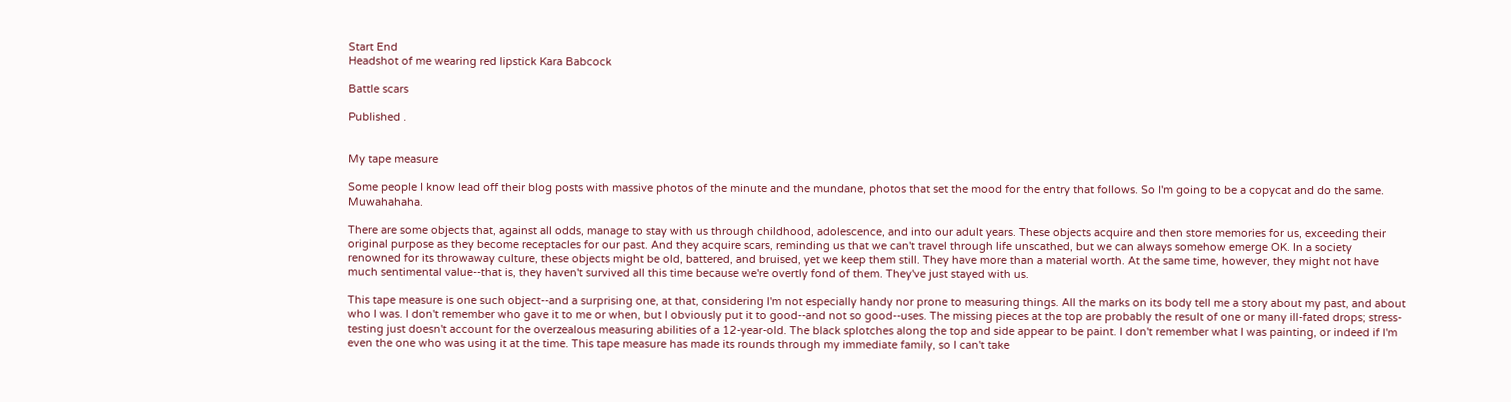Start End
Headshot of me wearing red lipstick Kara Babcock

Battle scars

Published .


My tape measure

Some people I know lead off their blog posts with massive photos of the minute and the mundane, photos that set the mood for the entry that follows. So I'm going to be a copycat and do the same. Muwahahaha.

There are some objects that, against all odds, manage to stay with us through childhood, adolescence, and into our adult years. These objects acquire and then store memories for us, exceeding their original purpose as they become receptacles for our past. And they acquire scars, reminding us that we can't travel through life unscathed, but we can always somehow emerge OK. In a society renowned for its throwaway culture, these objects might be old, battered, and bruised, yet we keep them still. They have more than a material worth. At the same time, however, they might not have much sentimental value--that is, they haven't survived all this time because we're overtly fond of them. They've just stayed with us.

This tape measure is one such object--and a surprising one, at that, considering I'm not especially handy nor prone to measuring things. All the marks on its body tell me a story about my past, and about who I was. I don't remember who gave it to me or when, but I obviously put it to good--and not so good--uses. The missing pieces at the top are probably the result of one or many ill-fated drops; stress-testing just doesn't account for the overzealous measuring abilities of a 12-year-old. The black splotches along the top and side appear to be paint. I don't remember what I was painting, or indeed if I'm even the one who was using it at the time. This tape measure has made its rounds through my immediate family, so I can't take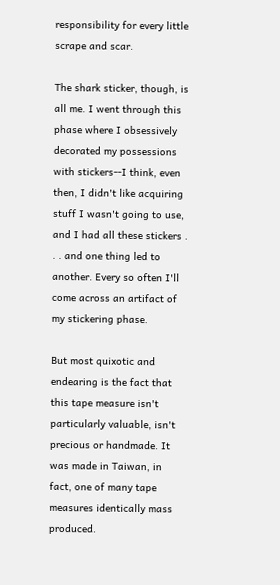responsibility for every little scrape and scar.

The shark sticker, though, is all me. I went through this phase where I obsessively decorated my possessions with stickers--I think, even then, I didn't like acquiring stuff I wasn't going to use, and I had all these stickers . . . and one thing led to another. Every so often I'll come across an artifact of my stickering phase.

But most quixotic and endearing is the fact that this tape measure isn't particularly valuable, isn't precious or handmade. It was made in Taiwan, in fact, one of many tape measures identically mass produced.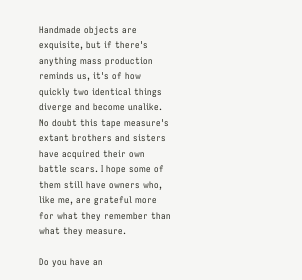Handmade objects are exquisite, but if there's anything mass production reminds us, it's of how quickly two identical things diverge and become unalike. No doubt this tape measure's extant brothers and sisters have acquired their own battle scars. I hope some of them still have owners who, like me, are grateful more for what they remember than what they measure.

Do you have an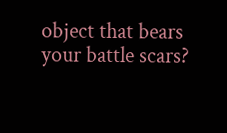object that bears your battle scars?